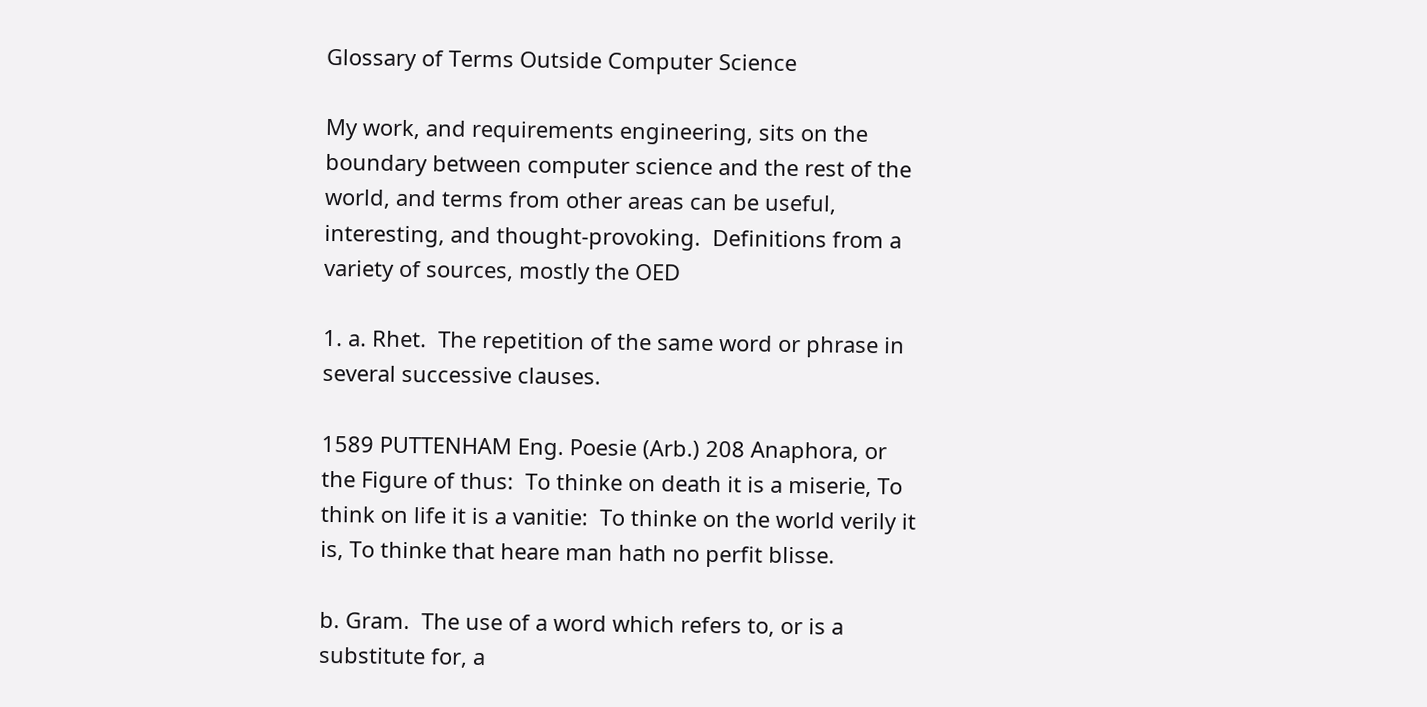Glossary of Terms Outside Computer Science

My work, and requirements engineering, sits on the boundary between computer science and the rest of the world, and terms from other areas can be useful, interesting, and thought-provoking.  Definitions from a variety of sources, mostly the OED

1. a. Rhet.  The repetition of the same word or phrase in several successive clauses.

1589 PUTTENHAM Eng. Poesie (Arb.) 208 Anaphora, or the Figure of thus:  To thinke on death it is a miserie, To think on life it is a vanitie:  To thinke on the world verily it is, To thinke that heare man hath no perfit blisse.

b. Gram.  The use of a word which refers to, or is a substitute for, a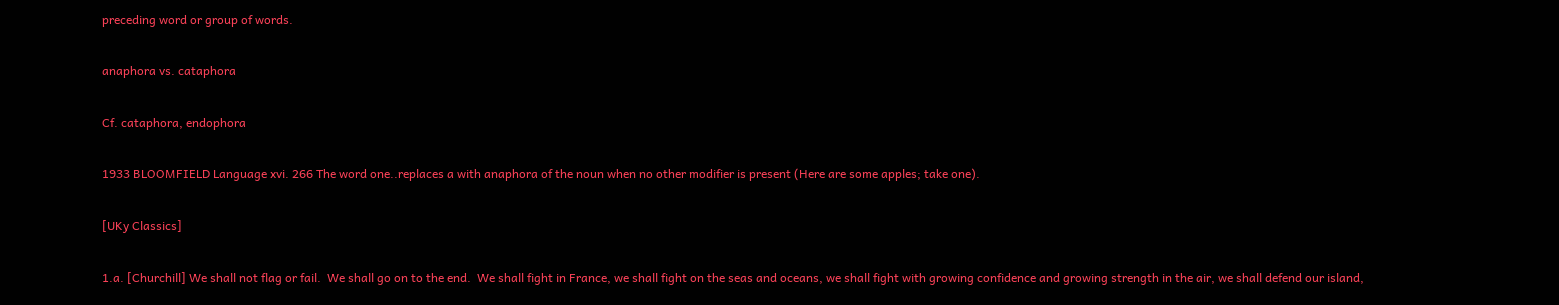preceding word or group of words.

anaphora vs. cataphora

Cf. cataphora, endophora

1933 BLOOMFIELD Language xvi. 266 The word one..replaces a with anaphora of the noun when no other modifier is present (Here are some apples; take one).

[UKy Classics]

1.a. [Churchill] We shall not flag or fail.  We shall go on to the end.  We shall fight in France, we shall fight on the seas and oceans, we shall fight with growing confidence and growing strength in the air, we shall defend our island,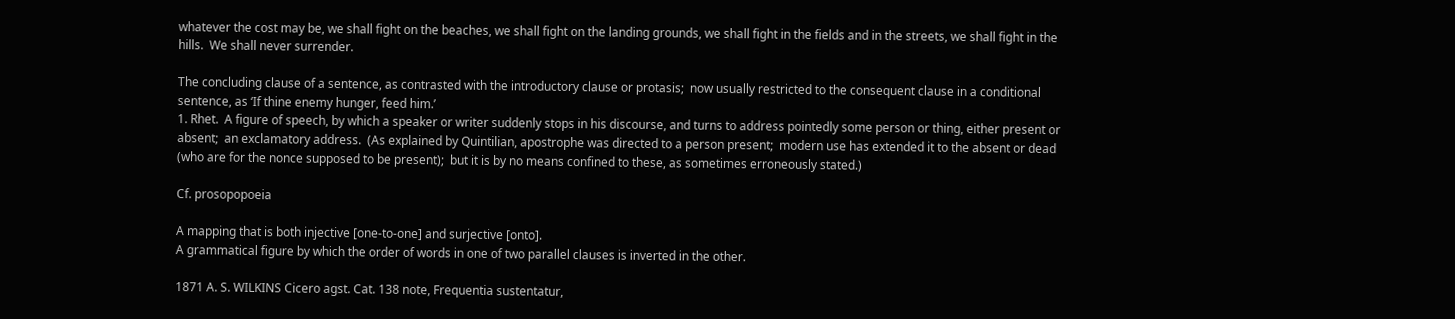whatever the cost may be, we shall fight on the beaches, we shall fight on the landing grounds, we shall fight in the fields and in the streets, we shall fight in the hills.  We shall never surrender.

The concluding clause of a sentence, as contrasted with the introductory clause or protasis;  now usually restricted to the consequent clause in a conditional sentence, as ‘If thine enemy hunger, feed him.’
1. Rhet.  A figure of speech, by which a speaker or writer suddenly stops in his discourse, and turns to address pointedly some person or thing, either present or absent;  an exclamatory address.  (As explained by Quintilian, apostrophe was directed to a person present;  modern use has extended it to the absent or dead (who are for the nonce supposed to be present);  but it is by no means confined to these, as sometimes erroneously stated.)

Cf. prosopopoeia

A mapping that is both injective [one-to-one] and surjective [onto].
A grammatical figure by which the order of words in one of two parallel clauses is inverted in the other.

1871 A. S. WILKINS Cicero agst. Cat. 138 note, Frequentia sustentatur,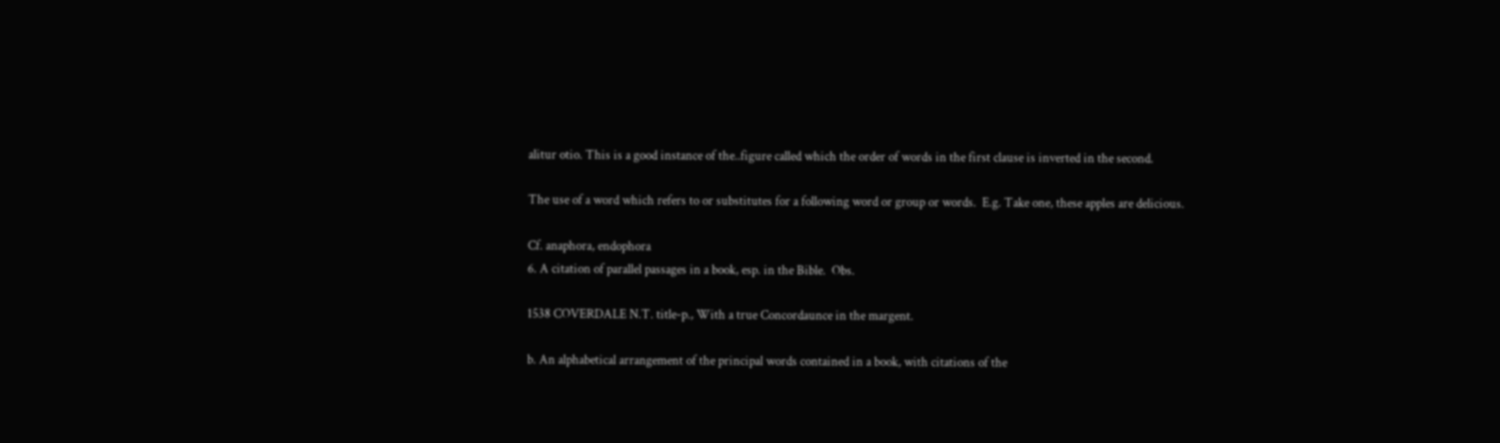alitur otio. This is a good instance of the..figure called which the order of words in the first clause is inverted in the second.

The use of a word which refers to or substitutes for a following word or group or words.  E.g. Take one, these apples are delicious.

Cf. anaphora, endophora
6. A citation of parallel passages in a book, esp. in the Bible.  Obs.

1538 COVERDALE N.T. title-p., With a true Concordaunce in the margent.

b. An alphabetical arrangement of the principal words contained in a book, with citations of the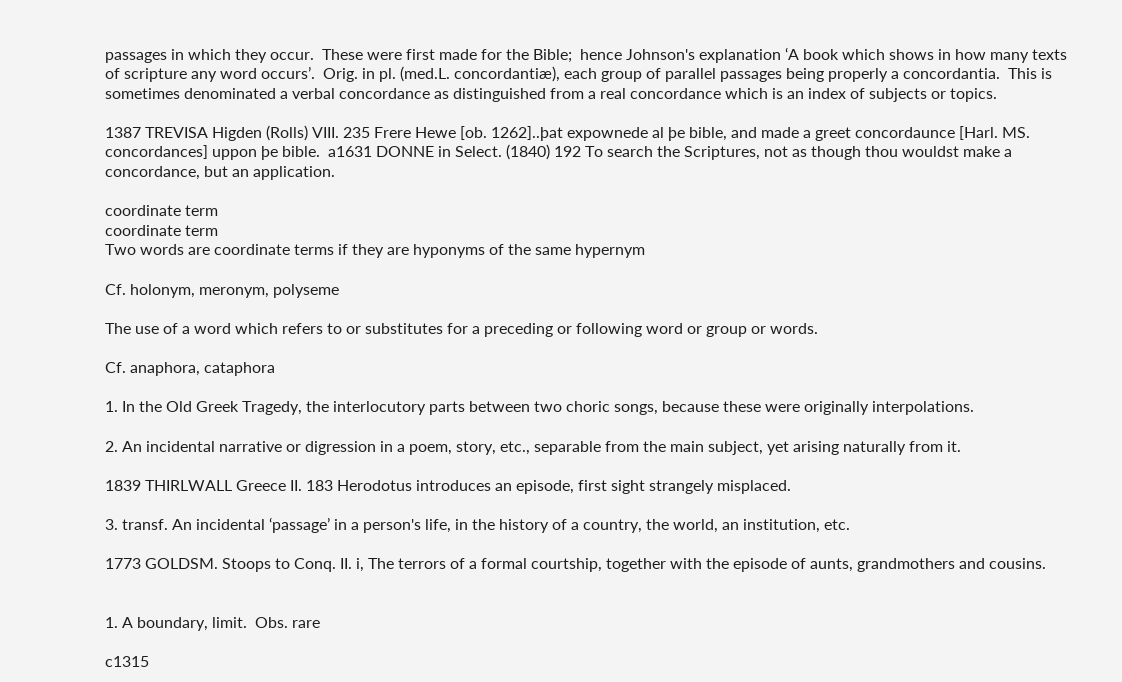passages in which they occur.  These were first made for the Bible;  hence Johnson's explanation ‘A book which shows in how many texts of scripture any word occurs’.  Orig. in pl. (med.L. concordantiæ), each group of parallel passages being properly a concordantia.  This is sometimes denominated a verbal concordance as distinguished from a real concordance which is an index of subjects or topics.

1387 TREVISA Higden (Rolls) VIII. 235 Frere Hewe [ob. 1262]..þat expownede al þe bible, and made a greet concordaunce [Harl. MS. concordances] uppon þe bible.  a1631 DONNE in Select. (1840) 192 To search the Scriptures, not as though thou wouldst make a concordance, but an application.

coordinate term
coordinate term
Two words are coordinate terms if they are hyponyms of the same hypernym

Cf. holonym, meronym, polyseme

The use of a word which refers to or substitutes for a preceding or following word or group or words.

Cf. anaphora, cataphora

1. In the Old Greek Tragedy, the interlocutory parts between two choric songs, because these were originally interpolations.

2. An incidental narrative or digression in a poem, story, etc., separable from the main subject, yet arising naturally from it.

1839 THIRLWALL Greece II. 183 Herodotus introduces an episode, first sight strangely misplaced.

3. transf. An incidental ‘passage’ in a person's life, in the history of a country, the world, an institution, etc.

1773 GOLDSM. Stoops to Conq. II. i, The terrors of a formal courtship, together with the episode of aunts, grandmothers and cousins.


1. A boundary, limit.  Obs. rare

c1315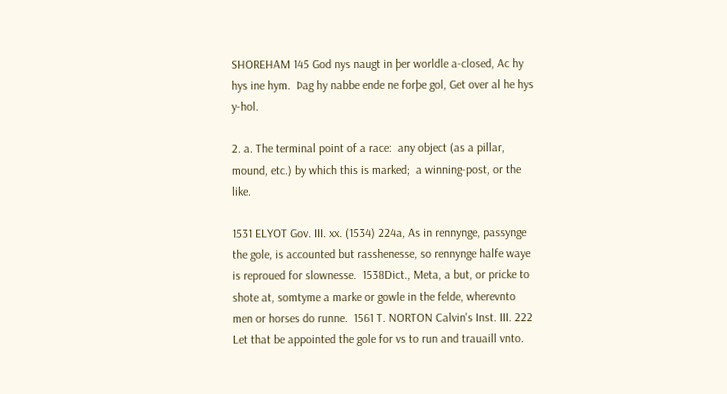SHOREHAM 145 God nys naugt in þer worldle a-closed, Ac hy hys ine hym.  Þag hy nabbe ende ne forþe gol, Get over al he hys y-hol.

2. a. The terminal point of a race:  any object (as a pillar, mound, etc.) by which this is marked;  a winning-post, or the like.

1531 ELYOT Gov. III. xx. (1534) 224a, As in rennynge, passynge the gole, is accounted but rasshenesse, so rennynge halfe waye is reproued for slownesse.  1538Dict., Meta, a but, or pricke to shote at, somtyme a marke or gowle in the felde, wherevnto men or horses do runne.  1561 T. NORTON Calvin's Inst. III. 222 Let that be appointed the gole for vs to run and trauaill vnto.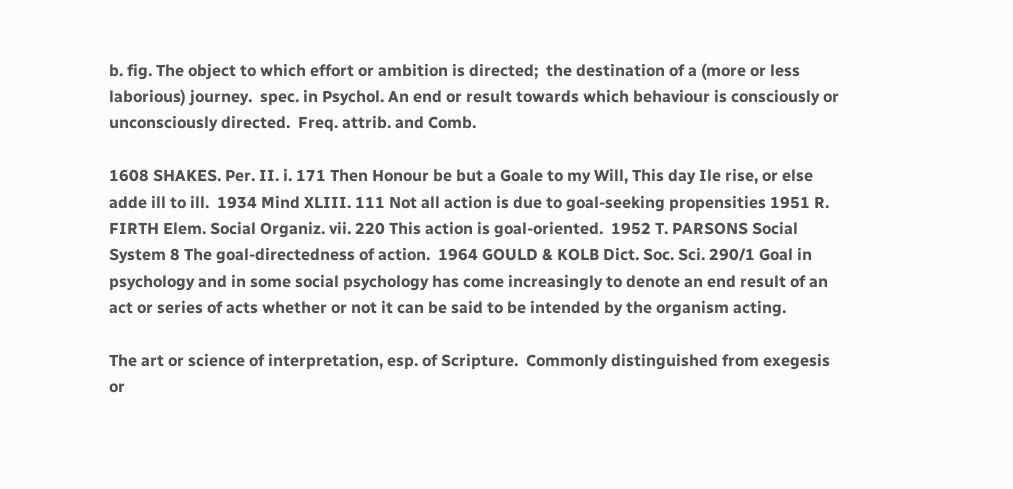b. fig. The object to which effort or ambition is directed;  the destination of a (more or less laborious) journey.  spec. in Psychol. An end or result towards which behaviour is consciously or unconsciously directed.  Freq. attrib. and Comb.

1608 SHAKES. Per. II. i. 171 Then Honour be but a Goale to my Will, This day Ile rise, or else adde ill to ill.  1934 Mind XLIII. 111 Not all action is due to goal-seeking propensities 1951 R. FIRTH Elem. Social Organiz. vii. 220 This action is goal-oriented.  1952 T. PARSONS Social System 8 The goal-directedness of action.  1964 GOULD & KOLB Dict. Soc. Sci. 290/1 Goal in psychology and in some social psychology has come increasingly to denote an end result of an act or series of acts whether or not it can be said to be intended by the organism acting.

The art or science of interpretation, esp. of Scripture.  Commonly distinguished from exegesis or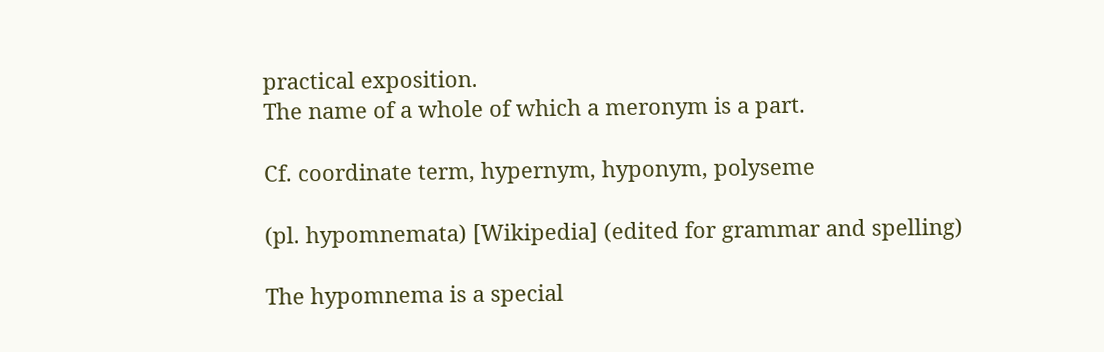practical exposition.
The name of a whole of which a meronym is a part.

Cf. coordinate term, hypernym, hyponym, polyseme

(pl. hypomnemata) [Wikipedia] (edited for grammar and spelling)

The hypomnema is a special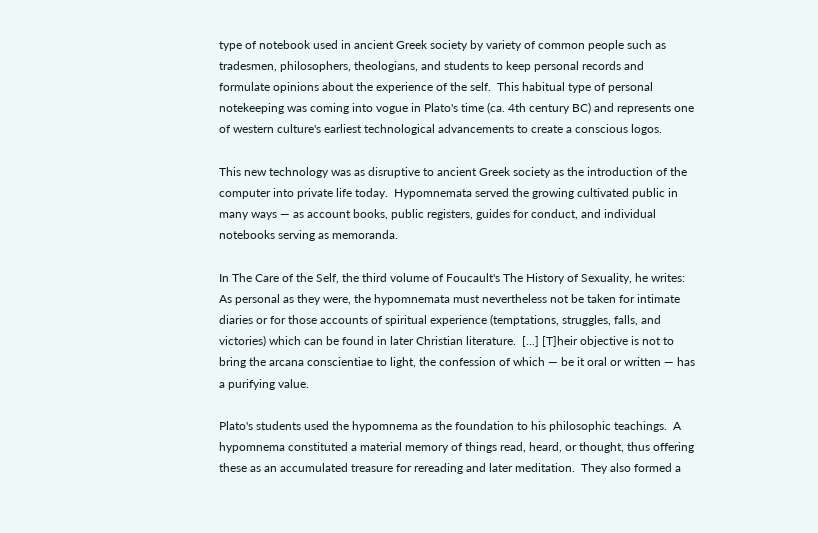type of notebook used in ancient Greek society by variety of common people such as tradesmen, philosophers, theologians, and students to keep personal records and formulate opinions about the experience of the self.  This habitual type of personal notekeeping was coming into vogue in Plato's time (ca. 4th century BC) and represents one of western culture's earliest technological advancements to create a conscious logos.

This new technology was as disruptive to ancient Greek society as the introduction of the computer into private life today.  Hypomnemata served the growing cultivated public in many ways — as account books, public registers, guides for conduct, and individual notebooks serving as memoranda.

In The Care of the Self, the third volume of Foucault's The History of Sexuality, he writes:  As personal as they were, the hypomnemata must nevertheless not be taken for intimate diaries or for those accounts of spiritual experience (temptations, struggles, falls, and victories) which can be found in later Christian literature.  [...] [T]heir objective is not to bring the arcana conscientiae to light, the confession of which — be it oral or written — has a purifying value.

Plato's students used the hypomnema as the foundation to his philosophic teachings.  A hypomnema constituted a material memory of things read, heard, or thought, thus offering these as an accumulated treasure for rereading and later meditation.  They also formed a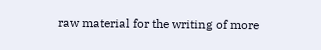raw material for the writing of more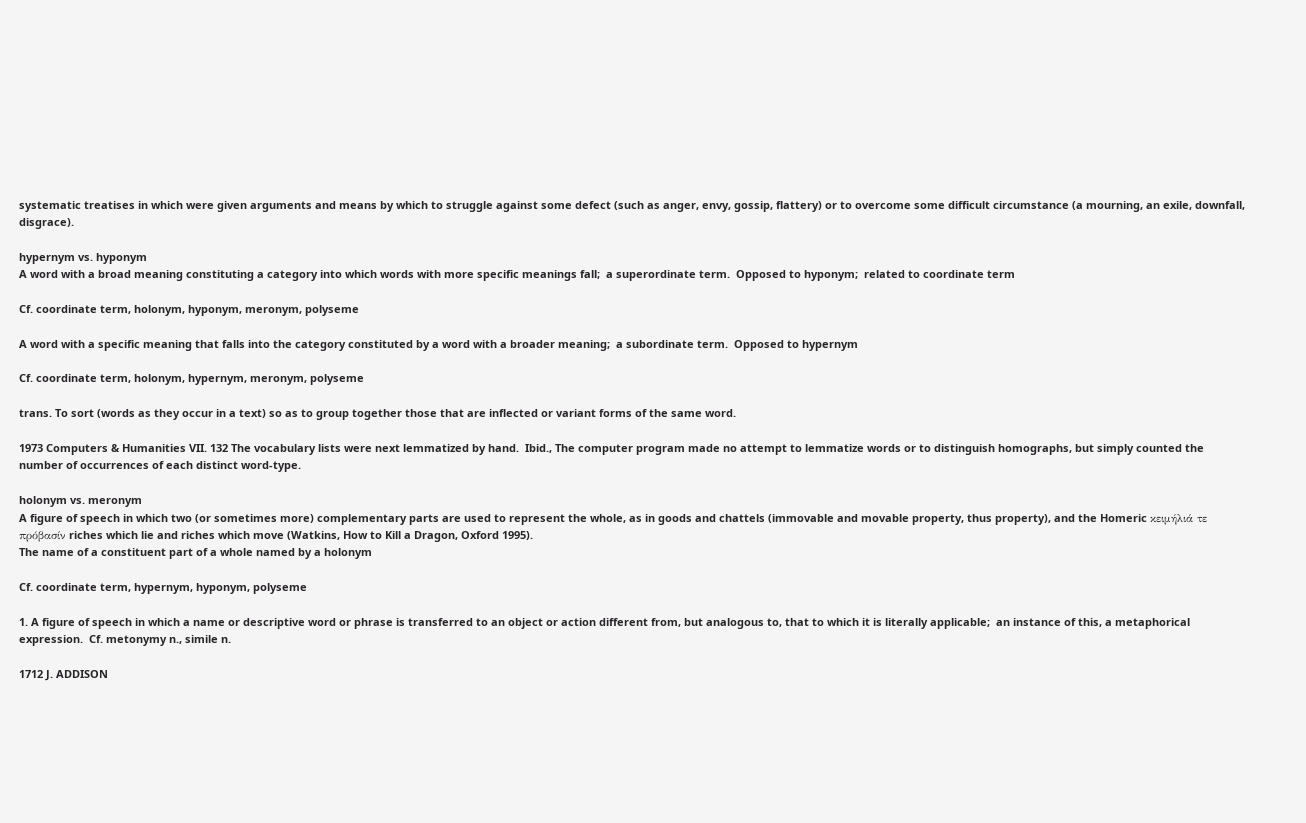systematic treatises in which were given arguments and means by which to struggle against some defect (such as anger, envy, gossip, flattery) or to overcome some difficult circumstance (a mourning, an exile, downfall, disgrace).

hypernym vs. hyponym
A word with a broad meaning constituting a category into which words with more specific meanings fall;  a superordinate term.  Opposed to hyponym;  related to coordinate term

Cf. coordinate term, holonym, hyponym, meronym, polyseme

A word with a specific meaning that falls into the category constituted by a word with a broader meaning;  a subordinate term.  Opposed to hypernym

Cf. coordinate term, holonym, hypernym, meronym, polyseme

trans. To sort (words as they occur in a text) so as to group together those that are inflected or variant forms of the same word.

1973 Computers & Humanities VII. 132 The vocabulary lists were next lemmatized by hand.  Ibid., The computer program made no attempt to lemmatize words or to distinguish homographs, but simply counted the number of occurrences of each distinct word-type.

holonym vs. meronym
A figure of speech in which two (or sometimes more) complementary parts are used to represent the whole, as in goods and chattels (immovable and movable property, thus property), and the Homeric κειμήλιά τε πρόβασίν riches which lie and riches which move (Watkins, How to Kill a Dragon, Oxford 1995).
The name of a constituent part of a whole named by a holonym

Cf. coordinate term, hypernym, hyponym, polyseme

1. A figure of speech in which a name or descriptive word or phrase is transferred to an object or action different from, but analogous to, that to which it is literally applicable;  an instance of this, a metaphorical expression.  Cf. metonymy n., simile n.

1712 J. ADDISON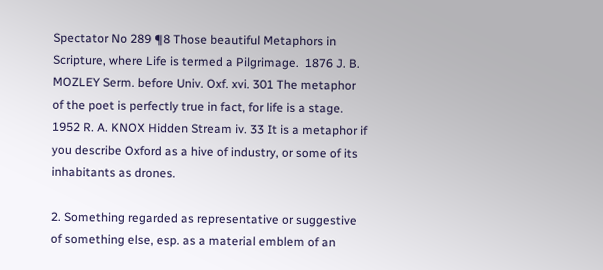Spectator No 289 ¶8 Those beautiful Metaphors in Scripture, where Life is termed a Pilgrimage.  1876 J. B. MOZLEY Serm. before Univ. Oxf. xvi. 301 The metaphor of the poet is perfectly true in fact, for life is a stage.  1952 R. A. KNOX Hidden Stream iv. 33 It is a metaphor if you describe Oxford as a hive of industry, or some of its inhabitants as drones.

2. Something regarded as representative or suggestive of something else, esp. as a material emblem of an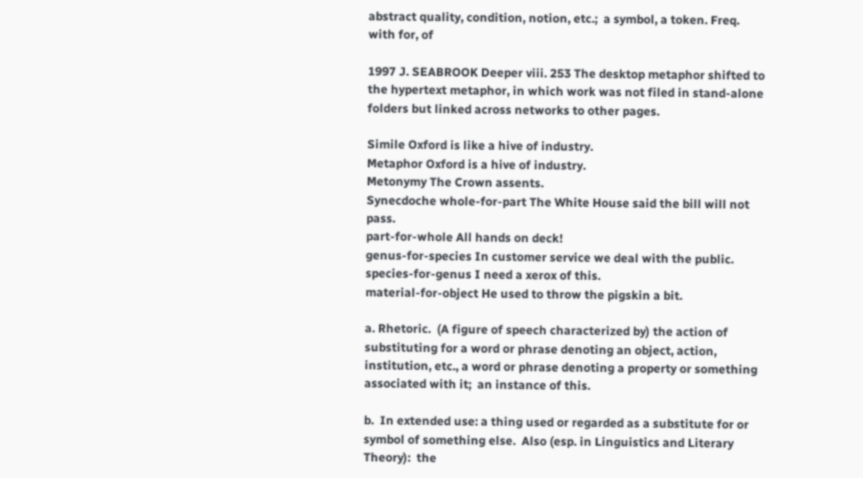abstract quality, condition, notion, etc.;  a symbol, a token. Freq. with for, of

1997 J. SEABROOK Deeper viii. 253 The desktop metaphor shifted to the hypertext metaphor, in which work was not filed in stand-alone folders but linked across networks to other pages.

Simile Oxford is like a hive of industry.
Metaphor Oxford is a hive of industry.
Metonymy The Crown assents.
Synecdoche whole-for-part The White House said the bill will not pass.
part-for-whole All hands on deck!
genus-for-species In customer service we deal with the public.
species-for-genus I need a xerox of this.
material-for-object He used to throw the pigskin a bit.

a. Rhetoric.  (A figure of speech characterized by) the action of substituting for a word or phrase denoting an object, action, institution, etc., a word or phrase denoting a property or something associated with it;  an instance of this.

b.  In extended use: a thing used or regarded as a substitute for or symbol of something else.  Also (esp. in Linguistics and Literary Theory):  the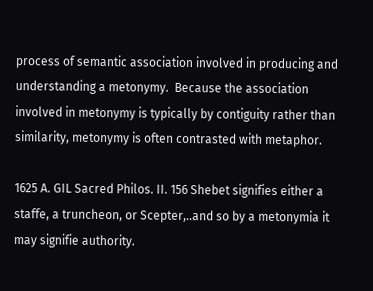process of semantic association involved in producing and understanding a metonymy.  Because the association involved in metonymy is typically by contiguity rather than similarity, metonymy is often contrasted with metaphor.

1625 A. GIL Sacred Philos. II. 156 Shebet signifies either a staffe, a truncheon, or Scepter,..and so by a metonymia it may signifie authority.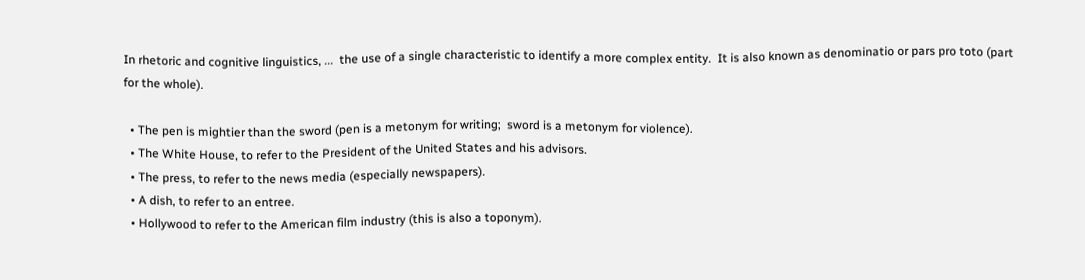In rhetoric and cognitive linguistics, ...  the use of a single characteristic to identify a more complex entity.  It is also known as denominatio or pars pro toto (part for the whole).

  • The pen is mightier than the sword (pen is a metonym for writing;  sword is a metonym for violence).
  • The White House, to refer to the President of the United States and his advisors.
  • The press, to refer to the news media (especially newspapers).
  • A dish, to refer to an entree.
  • Hollywood to refer to the American film industry (this is also a toponym).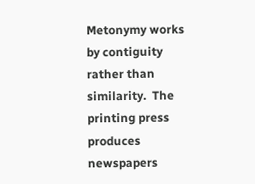Metonymy works by contiguity rather than similarity.  The printing press produces newspapers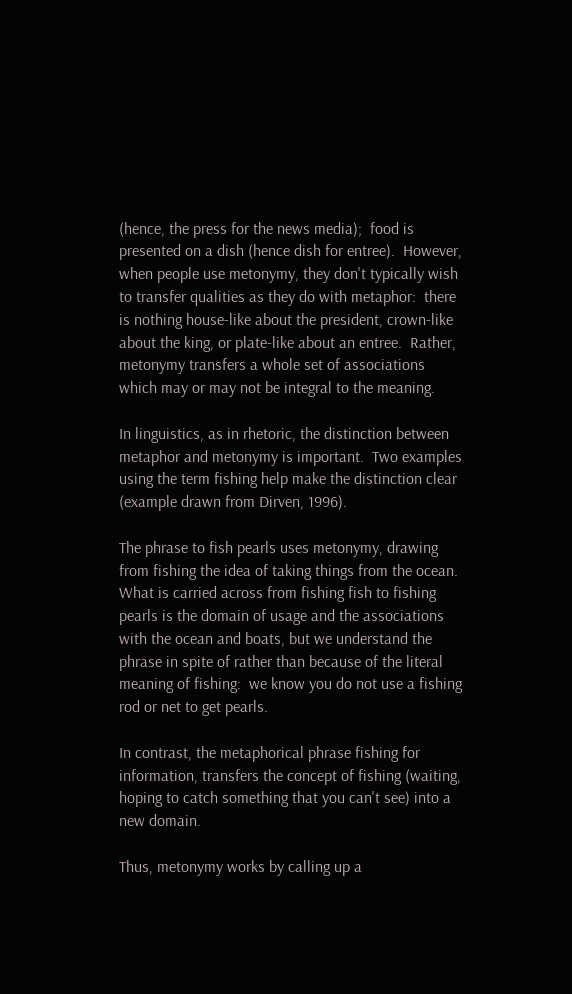(hence, the press for the news media);  food is presented on a dish (hence dish for entree).  However, when people use metonymy, they don't typically wish to transfer qualities as they do with metaphor:  there is nothing house-like about the president, crown-like about the king, or plate-like about an entree.  Rather, metonymy transfers a whole set of associations which may or may not be integral to the meaning.

In linguistics, as in rhetoric, the distinction between metaphor and metonymy is important.  Two examples using the term fishing help make the distinction clear (example drawn from Dirven, 1996).

The phrase to fish pearls uses metonymy, drawing from fishing the idea of taking things from the ocean.  What is carried across from fishing fish to fishing pearls is the domain of usage and the associations with the ocean and boats, but we understand the phrase in spite of rather than because of the literal meaning of fishing:  we know you do not use a fishing rod or net to get pearls.

In contrast, the metaphorical phrase fishing for information, transfers the concept of fishing (waiting, hoping to catch something that you can't see) into a new domain.

Thus, metonymy works by calling up a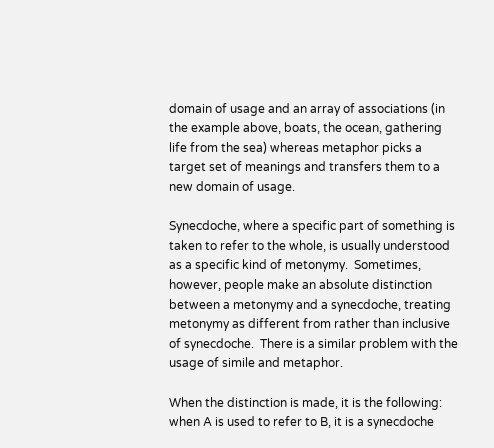domain of usage and an array of associations (in the example above, boats, the ocean, gathering life from the sea) whereas metaphor picks a target set of meanings and transfers them to a new domain of usage.

Synecdoche, where a specific part of something is taken to refer to the whole, is usually understood as a specific kind of metonymy.  Sometimes, however, people make an absolute distinction between a metonymy and a synecdoche, treating metonymy as different from rather than inclusive of synecdoche.  There is a similar problem with the usage of simile and metaphor.

When the distinction is made, it is the following:  when A is used to refer to B, it is a synecdoche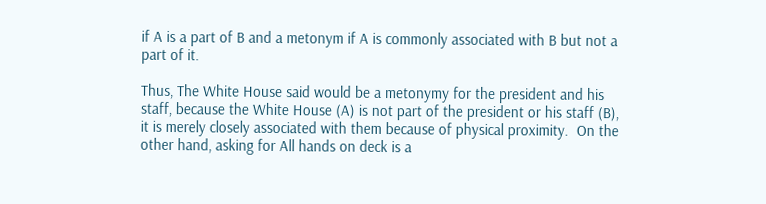if A is a part of B and a metonym if A is commonly associated with B but not a part of it.

Thus, The White House said would be a metonymy for the president and his staff, because the White House (A) is not part of the president or his staff (B), it is merely closely associated with them because of physical proximity.  On the other hand, asking for All hands on deck is a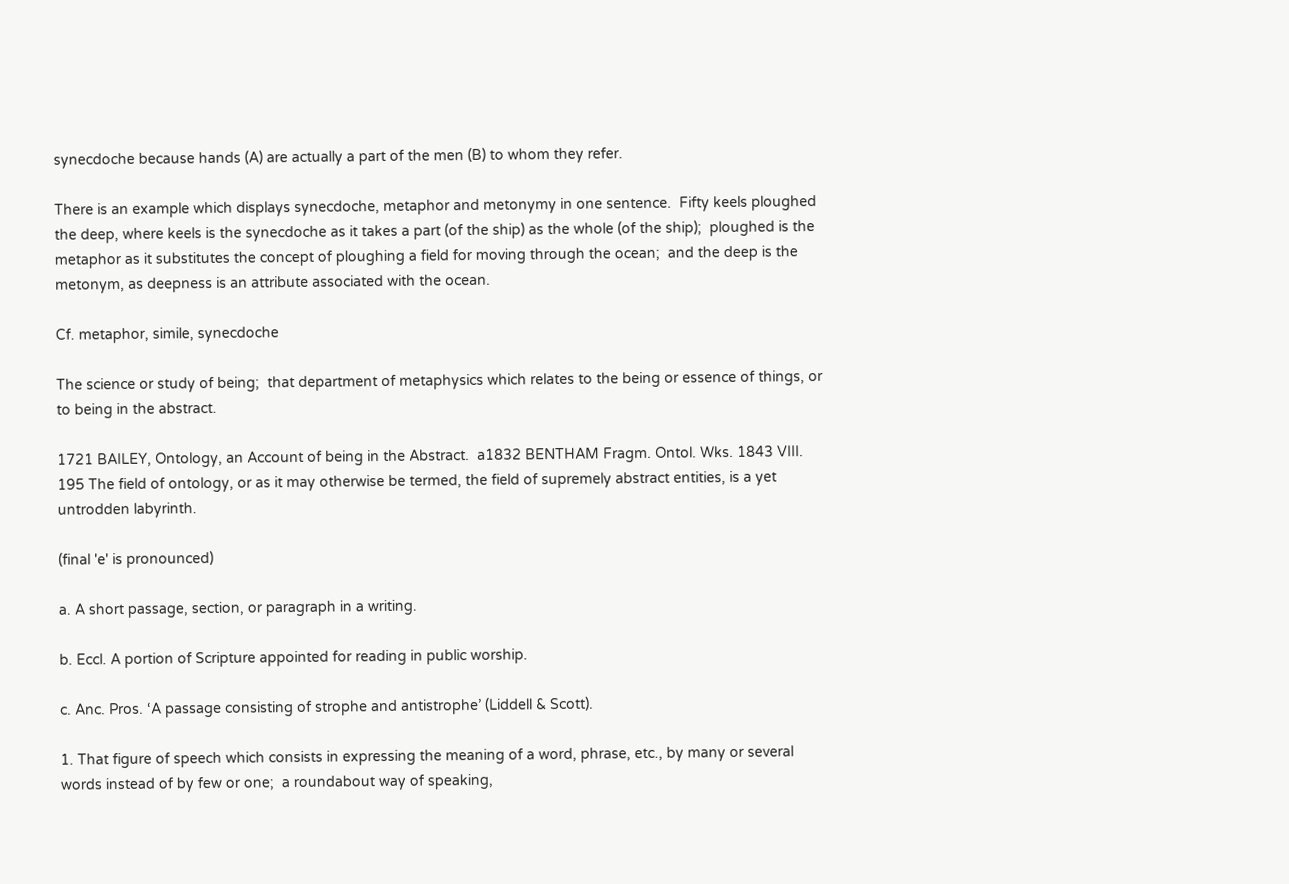synecdoche because hands (A) are actually a part of the men (B) to whom they refer.

There is an example which displays synecdoche, metaphor and metonymy in one sentence.  Fifty keels ploughed the deep, where keels is the synecdoche as it takes a part (of the ship) as the whole (of the ship);  ploughed is the metaphor as it substitutes the concept of ploughing a field for moving through the ocean;  and the deep is the metonym, as deepness is an attribute associated with the ocean.

Cf. metaphor, simile, synecdoche

The science or study of being;  that department of metaphysics which relates to the being or essence of things, or to being in the abstract.

1721 BAILEY, Ontology, an Account of being in the Abstract.  a1832 BENTHAM Fragm. Ontol. Wks. 1843 VIII. 195 The field of ontology, or as it may otherwise be termed, the field of supremely abstract entities, is a yet untrodden labyrinth.

(final 'e' is pronounced)

a. A short passage, section, or paragraph in a writing.

b. Eccl. A portion of Scripture appointed for reading in public worship.

c. Anc. Pros. ‘A passage consisting of strophe and antistrophe’ (Liddell & Scott).

1. That figure of speech which consists in expressing the meaning of a word, phrase, etc., by many or several words instead of by few or one;  a roundabout way of speaking,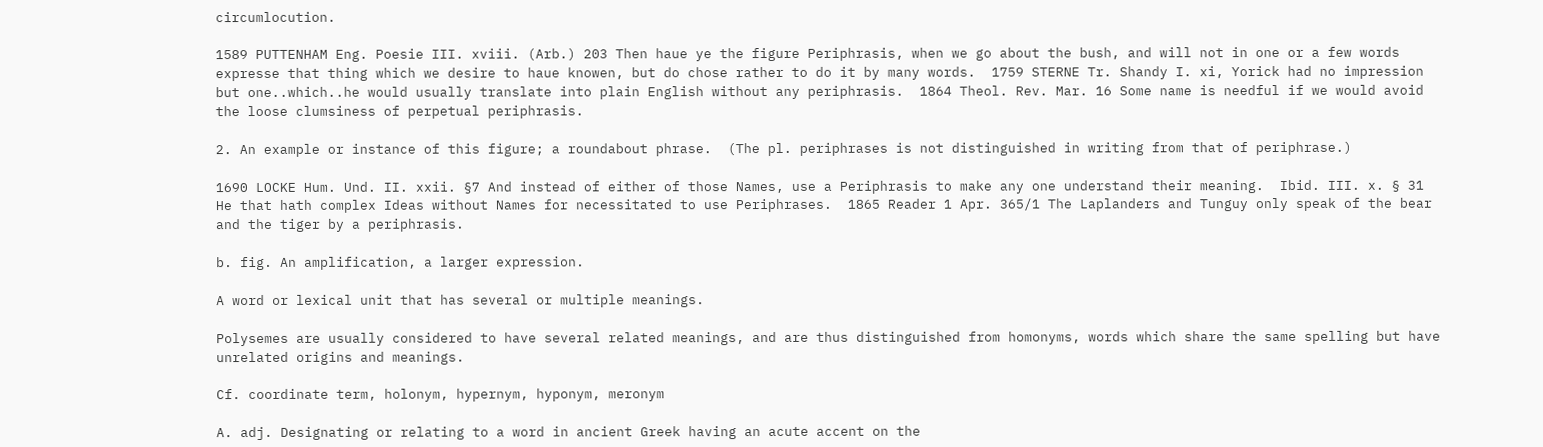circumlocution.

1589 PUTTENHAM Eng. Poesie III. xviii. (Arb.) 203 Then haue ye the figure Periphrasis, when we go about the bush, and will not in one or a few words expresse that thing which we desire to haue knowen, but do chose rather to do it by many words.  1759 STERNE Tr. Shandy I. xi, Yorick had no impression but one..which..he would usually translate into plain English without any periphrasis.  1864 Theol. Rev. Mar. 16 Some name is needful if we would avoid the loose clumsiness of perpetual periphrasis.

2. An example or instance of this figure; a roundabout phrase.  (The pl. periphrases is not distinguished in writing from that of periphrase.)

1690 LOCKE Hum. Und. II. xxii. §7 And instead of either of those Names, use a Periphrasis to make any one understand their meaning.  Ibid. III. x. § 31 He that hath complex Ideas without Names for necessitated to use Periphrases.  1865 Reader 1 Apr. 365/1 The Laplanders and Tunguy only speak of the bear and the tiger by a periphrasis.

b. fig. An amplification, a larger expression.

A word or lexical unit that has several or multiple meanings.

Polysemes are usually considered to have several related meanings, and are thus distinguished from homonyms, words which share the same spelling but have unrelated origins and meanings.

Cf. coordinate term, holonym, hypernym, hyponym, meronym

A. adj. Designating or relating to a word in ancient Greek having an acute accent on the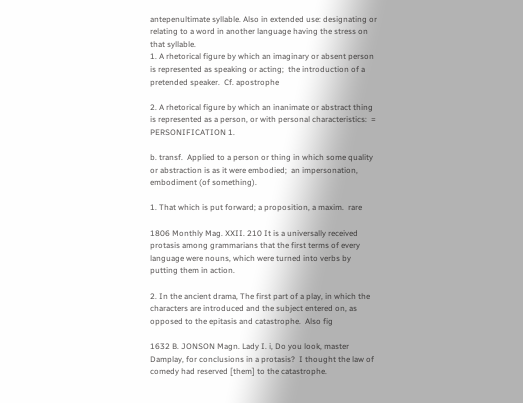antepenultimate syllable. Also in extended use: designating or relating to a word in another language having the stress on that syllable.
1. A rhetorical figure by which an imaginary or absent person is represented as speaking or acting;  the introduction of a pretended speaker.  Cf. apostrophe

2. A rhetorical figure by which an inanimate or abstract thing is represented as a person, or with personal characteristics:  = PERSONIFICATION 1.

b. transf.  Applied to a person or thing in which some quality or abstraction is as it were embodied;  an impersonation, embodiment (of something).

1. That which is put forward; a proposition, a maxim.  rare

1806 Monthly Mag. XXII. 210 It is a universally received protasis among grammarians that the first terms of every language were nouns, which were turned into verbs by putting them in action.

2. In the ancient drama, The first part of a play, in which the characters are introduced and the subject entered on, as opposed to the epitasis and catastrophe.  Also fig

1632 B. JONSON Magn. Lady I. i, Do you look, master Damplay, for conclusions in a protasis?  I thought the law of comedy had reserved [them] to the catastrophe.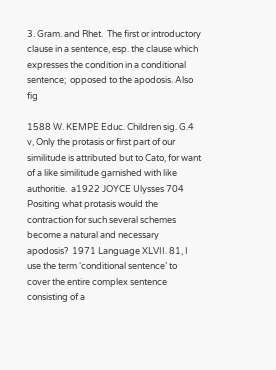3. Gram. and Rhet.  The first or introductory clause in a sentence, esp. the clause which expresses the condition in a conditional sentence;  opposed to the apodosis. Also fig

1588 W. KEMPE Educ. Children sig. G.4 v, Only the protasis or first part of our similitude is attributed but to Cato, for want of a like similitude garnished with like authoritie.  a1922 JOYCE Ulysses 704 Positing what protasis would the contraction for such several schemes become a natural and necessary apodosis?  1971 Language XLVII. 81, I use the term ‘conditional sentence’ to cover the entire complex sentence consisting of a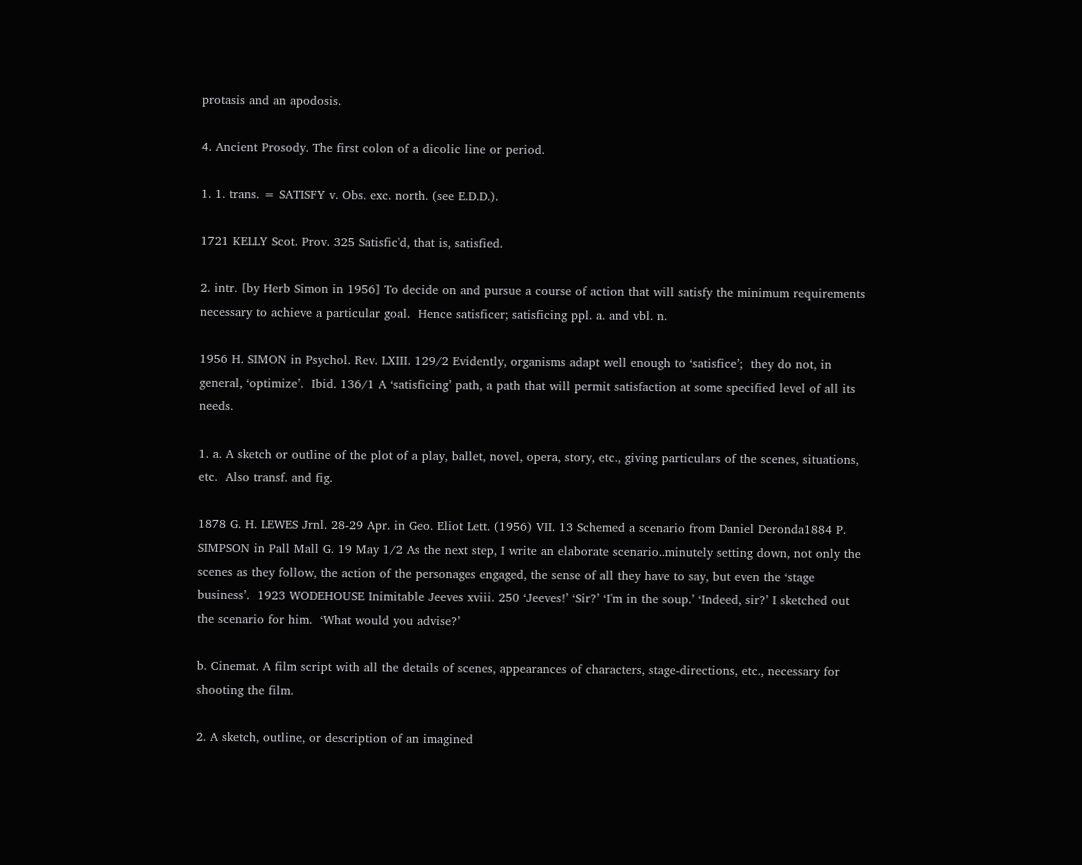protasis and an apodosis.

4. Ancient Prosody. The first colon of a dicolic line or period.

1. 1. trans. = SATISFY v. Obs. exc. north. (see E.D.D.).

1721 KELLY Scot. Prov. 325 Satisfic'd, that is, satisfied.

2. intr. [by Herb Simon in 1956] To decide on and pursue a course of action that will satisfy the minimum requirements necessary to achieve a particular goal.  Hence satisficer; satisficing ppl. a. and vbl. n.

1956 H. SIMON in Psychol. Rev. LXIII. 129/2 Evidently, organisms adapt well enough to ‘satisfice’;  they do not, in general, ‘optimize’.  Ibid. 136/1 A ‘satisficing’ path, a path that will permit satisfaction at some specified level of all its needs.

1. a. A sketch or outline of the plot of a play, ballet, novel, opera, story, etc., giving particulars of the scenes, situations, etc.  Also transf. and fig.

1878 G. H. LEWES Jrnl. 28-29 Apr. in Geo. Eliot Lett. (1956) VII. 13 Schemed a scenario from Daniel Deronda1884 P. SIMPSON in Pall Mall G. 19 May 1/2 As the next step, I write an elaborate scenario..minutely setting down, not only the scenes as they follow, the action of the personages engaged, the sense of all they have to say, but even the ‘stage business’.  1923 WODEHOUSE Inimitable Jeeves xviii. 250 ‘Jeeves!’ ‘Sir?’ ‘I'm in the soup.’ ‘Indeed, sir?’ I sketched out the scenario for him.  ‘What would you advise?’

b. Cinemat. A film script with all the details of scenes, appearances of characters, stage-directions, etc., necessary for shooting the film.

2. A sketch, outline, or description of an imagined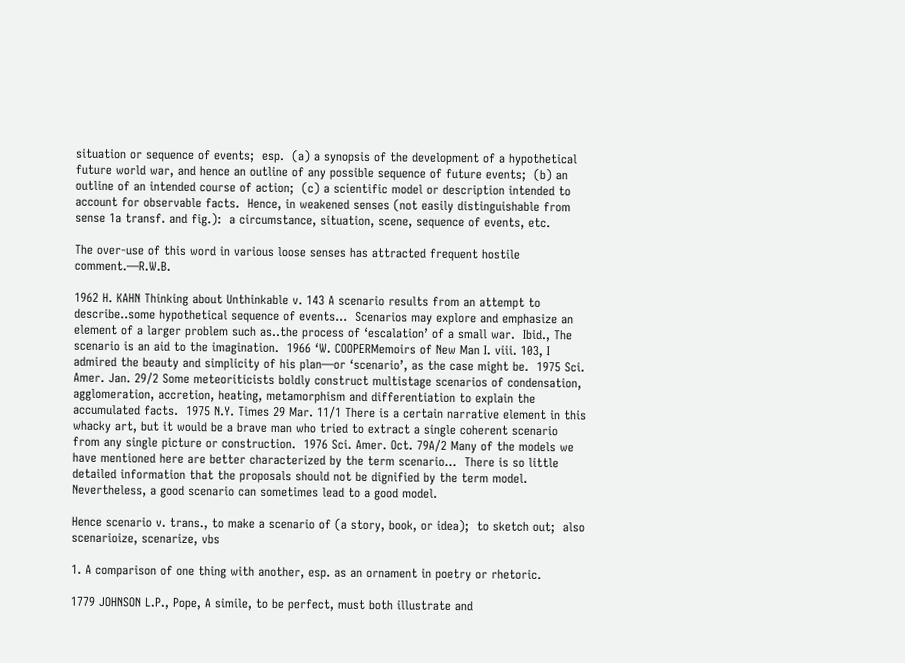situation or sequence of events;  esp.  (a) a synopsis of the development of a hypothetical future world war, and hence an outline of any possible sequence of future events;  (b) an outline of an intended course of action;  (c) a scientific model or description intended to account for observable facts.  Hence, in weakened senses (not easily distinguishable from sense 1a transf. and fig.):  a circumstance, situation, scene, sequence of events, etc.

The over-use of this word in various loose senses has attracted frequent hostile comment.—R.W.B.

1962 H. KAHN Thinking about Unthinkable v. 143 A scenario results from an attempt to describe..some hypothetical sequence of events...  Scenarios may explore and emphasize an element of a larger problem such as..the process of ‘escalation’ of a small war.  Ibid., The scenario is an aid to the imagination.  1966 ‘W. COOPERMemoirs of New Man I. viii. 103, I admired the beauty and simplicity of his plan—or ‘scenario’, as the case might be.  1975 Sci. Amer. Jan. 29/2 Some meteoriticists boldly construct multistage scenarios of condensation, agglomeration, accretion, heating, metamorphism and differentiation to explain the accumulated facts.  1975 N.Y. Times 29 Mar. 11/1 There is a certain narrative element in this whacky art, but it would be a brave man who tried to extract a single coherent scenario from any single picture or construction.  1976 Sci. Amer. Oct. 79A/2 Many of the models we have mentioned here are better characterized by the term scenario...  There is so little detailed information that the proposals should not be dignified by the term model.  Nevertheless, a good scenario can sometimes lead to a good model.

Hence scenario v. trans., to make a scenario of (a story, book, or idea);  to sketch out;  also scenarioize, scenarize, vbs

1. A comparison of one thing with another, esp. as an ornament in poetry or rhetoric.

1779 JOHNSON L.P., Pope, A simile, to be perfect, must both illustrate and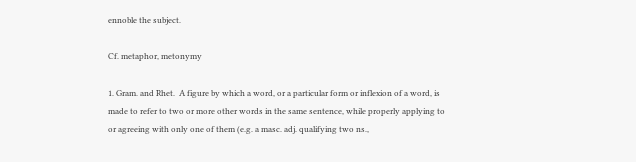ennoble the subject.

Cf. metaphor, metonymy

1. Gram. and Rhet.  A figure by which a word, or a particular form or inflexion of a word, is made to refer to two or more other words in the same sentence, while properly applying to or agreeing with only one of them (e.g. a masc. adj. qualifying two ns.,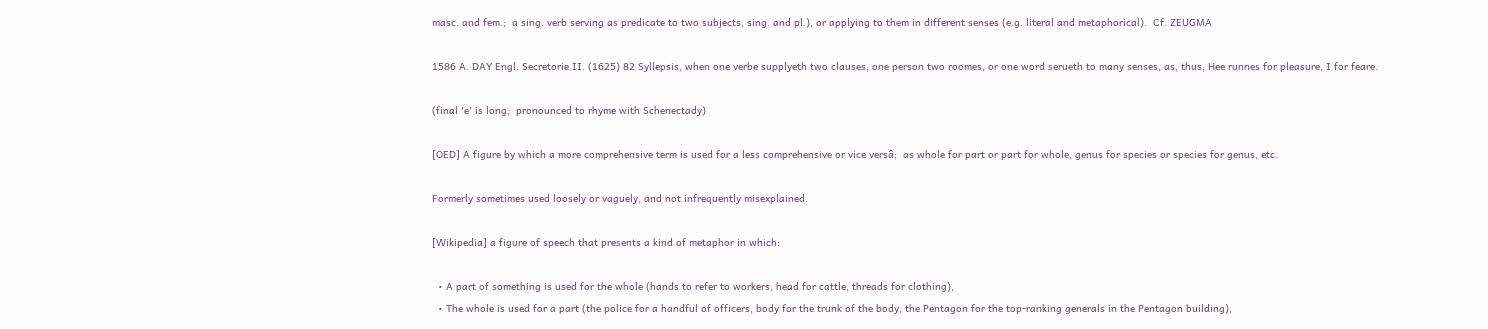masc. and fem.;  a sing. verb serving as predicate to two subjects, sing. and pl.), or applying to them in different senses (e.g. literal and metaphorical).  Cf. ZEUGMA

1586 A. DAY Engl. Secretorie II. (1625) 82 Syllepsis, when one verbe supplyeth two clauses, one person two roomes, or one word serueth to many senses, as, thus, Hee runnes for pleasure, I for feare.

(final 'e' is long;  pronounced to rhyme with Schenectady)

[OED] A figure by which a more comprehensive term is used for a less comprehensive or vice versâ;  as whole for part or part for whole, genus for species or species for genus, etc.

Formerly sometimes used loosely or vaguely, and not infrequently misexplained.

[Wikipedia] a figure of speech that presents a kind of metaphor in which:

  • A part of something is used for the whole (hands to refer to workers, head for cattle, threads for clothing),
  • The whole is used for a part (the police for a handful of officers, body for the trunk of the body, the Pentagon for the top-ranking generals in the Pentagon building),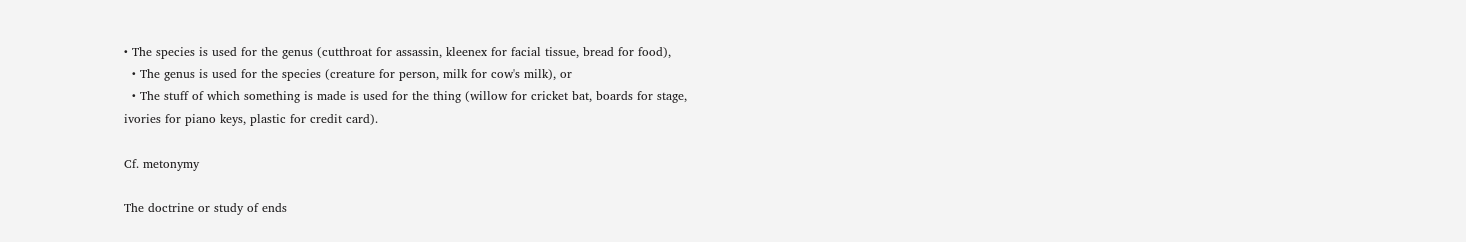• The species is used for the genus (cutthroat for assassin, kleenex for facial tissue, bread for food),
  • The genus is used for the species (creature for person, milk for cow's milk), or
  • The stuff of which something is made is used for the thing (willow for cricket bat, boards for stage, ivories for piano keys, plastic for credit card).

Cf. metonymy

The doctrine or study of ends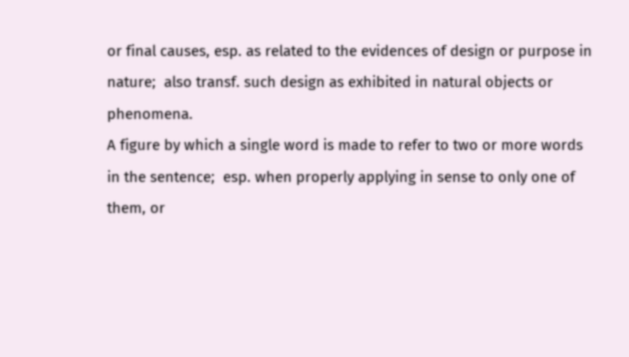or final causes, esp. as related to the evidences of design or purpose in nature;  also transf. such design as exhibited in natural objects or phenomena.
A figure by which a single word is made to refer to two or more words in the sentence;  esp. when properly applying in sense to only one of them, or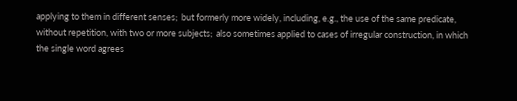applying to them in different senses;  but formerly more widely, including, e.g., the use of the same predicate, without repetition, with two or more subjects;  also sometimes applied to cases of irregular construction, in which the single word agrees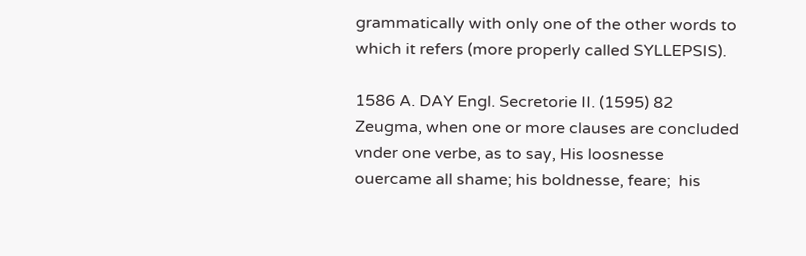grammatically with only one of the other words to which it refers (more properly called SYLLEPSIS).

1586 A. DAY Engl. Secretorie II. (1595) 82 Zeugma, when one or more clauses are concluded vnder one verbe, as to say, His loosnesse ouercame all shame; his boldnesse, feare;  his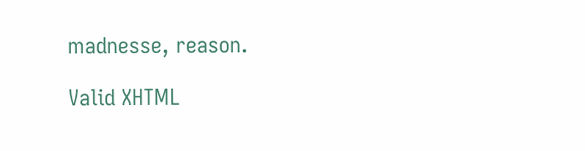madnesse, reason.

Valid XHTML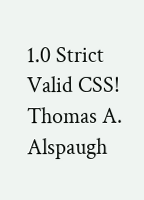1.0 Strict
Valid CSS!
Thomas A. Alspaugh